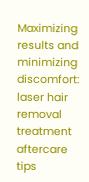Maximizing results and minimizing discomfort: laser hair removal treatment aftercare tips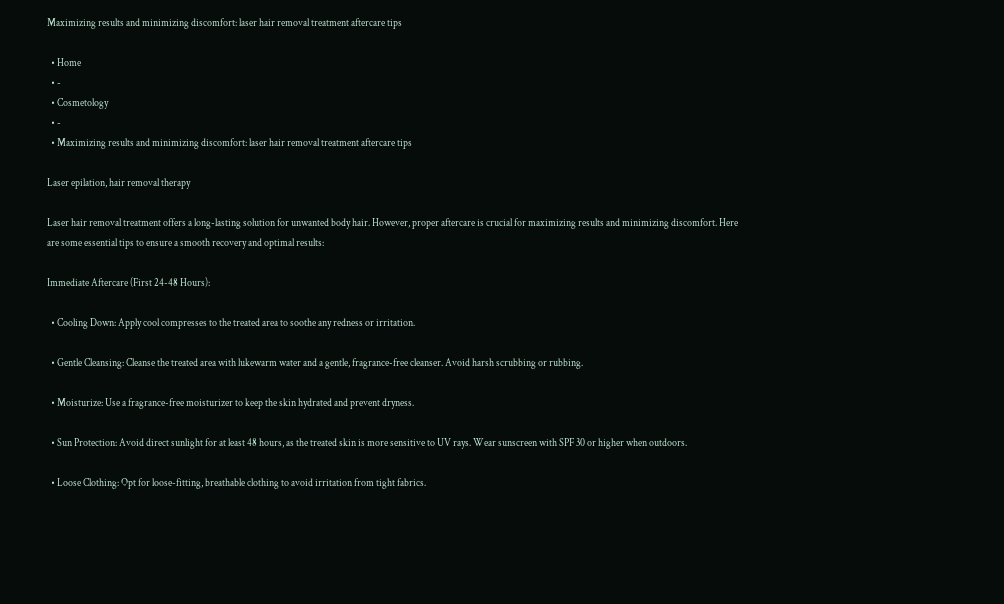Maximizing results and minimizing discomfort: laser hair removal treatment aftercare tips

  • Home
  • -
  • Cosmetology
  • -
  • Maximizing results and minimizing discomfort: laser hair removal treatment aftercare tips

Laser epilation, hair removal therapy

Laser hair removal treatment offers a long-lasting solution for unwanted body hair. However, proper aftercare is crucial for maximizing results and minimizing discomfort. Here are some essential tips to ensure a smooth recovery and optimal results:

Immediate Aftercare (First 24-48 Hours):

  • Cooling Down: Apply cool compresses to the treated area to soothe any redness or irritation.

  • Gentle Cleansing: Cleanse the treated area with lukewarm water and a gentle, fragrance-free cleanser. Avoid harsh scrubbing or rubbing.

  • Moisturize: Use a fragrance-free moisturizer to keep the skin hydrated and prevent dryness.

  • Sun Protection: Avoid direct sunlight for at least 48 hours, as the treated skin is more sensitive to UV rays. Wear sunscreen with SPF 30 or higher when outdoors.

  • Loose Clothing: Opt for loose-fitting, breathable clothing to avoid irritation from tight fabrics.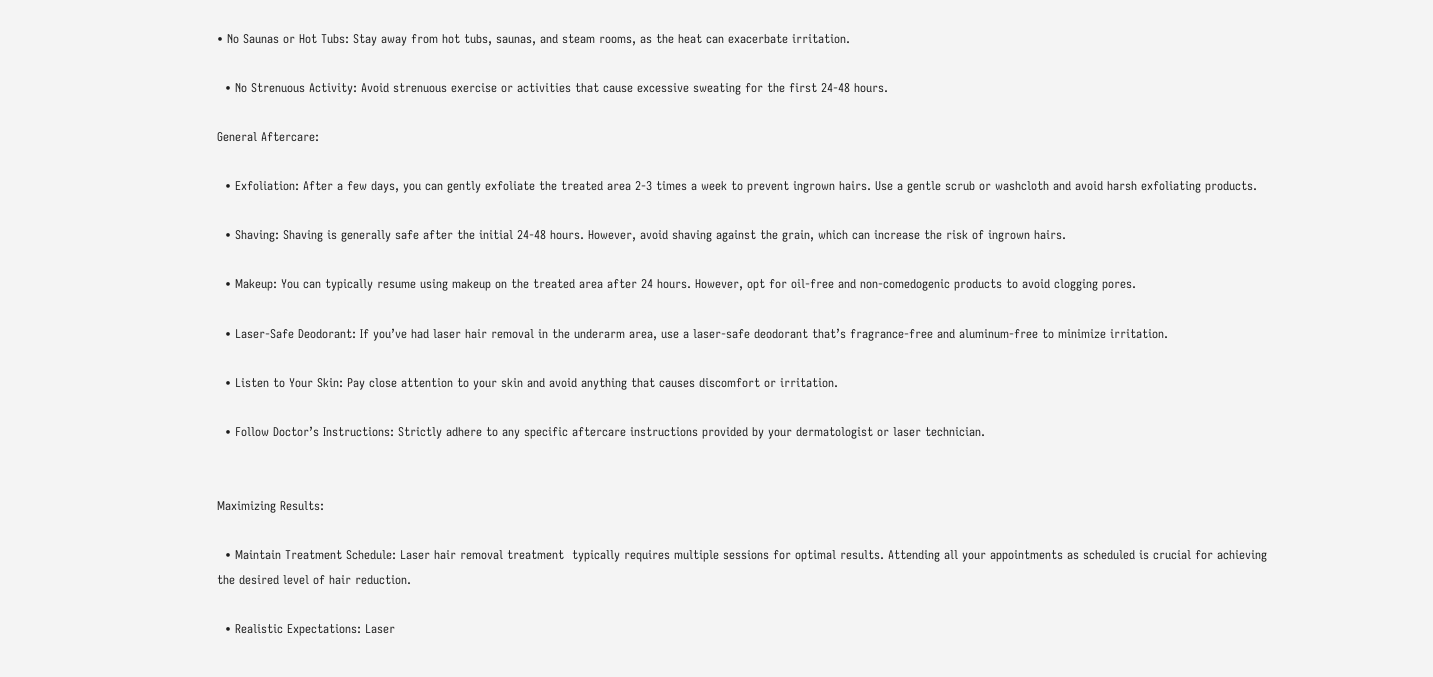• No Saunas or Hot Tubs: Stay away from hot tubs, saunas, and steam rooms, as the heat can exacerbate irritation.

  • No Strenuous Activity: Avoid strenuous exercise or activities that cause excessive sweating for the first 24-48 hours.

General Aftercare:

  • Exfoliation: After a few days, you can gently exfoliate the treated area 2-3 times a week to prevent ingrown hairs. Use a gentle scrub or washcloth and avoid harsh exfoliating products.

  • Shaving: Shaving is generally safe after the initial 24-48 hours. However, avoid shaving against the grain, which can increase the risk of ingrown hairs.

  • Makeup: You can typically resume using makeup on the treated area after 24 hours. However, opt for oil-free and non-comedogenic products to avoid clogging pores.

  • Laser-Safe Deodorant: If you’ve had laser hair removal in the underarm area, use a laser-safe deodorant that’s fragrance-free and aluminum-free to minimize irritation.

  • Listen to Your Skin: Pay close attention to your skin and avoid anything that causes discomfort or irritation.

  • Follow Doctor’s Instructions: Strictly adhere to any specific aftercare instructions provided by your dermatologist or laser technician.


Maximizing Results:

  • Maintain Treatment Schedule: Laser hair removal treatment  typically requires multiple sessions for optimal results. Attending all your appointments as scheduled is crucial for achieving the desired level of hair reduction.

  • Realistic Expectations: Laser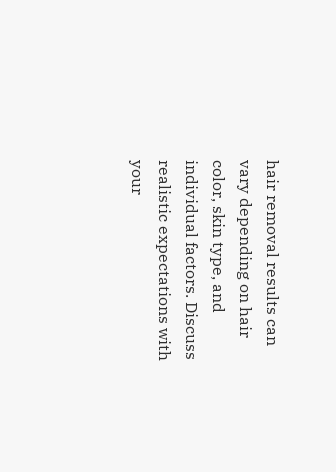hair removal results can vary depending on hair color, skin type, and individual factors. Discuss realistic expectations with your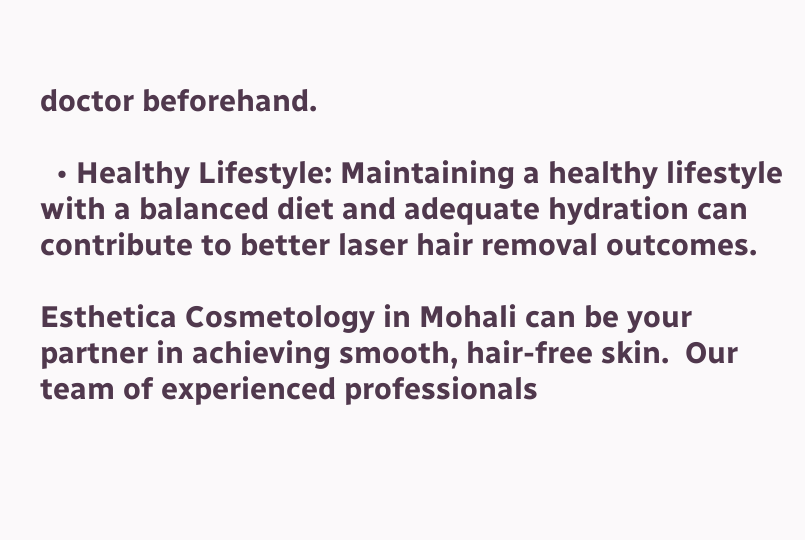doctor beforehand.

  • Healthy Lifestyle: Maintaining a healthy lifestyle with a balanced diet and adequate hydration can contribute to better laser hair removal outcomes.

Esthetica Cosmetology in Mohali can be your partner in achieving smooth, hair-free skin.  Our team of experienced professionals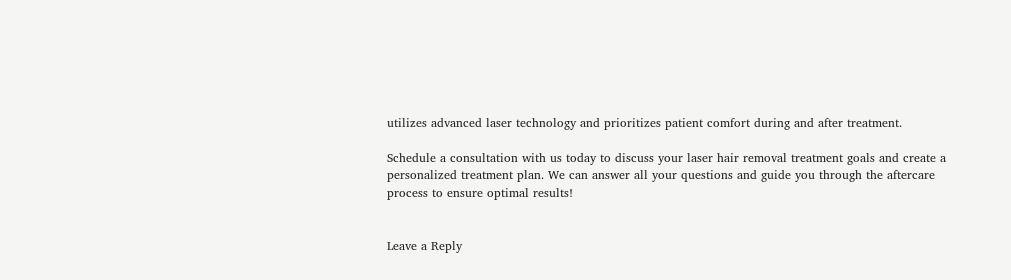utilizes advanced laser technology and prioritizes patient comfort during and after treatment.

Schedule a consultation with us today to discuss your laser hair removal treatment goals and create a personalized treatment plan. We can answer all your questions and guide you through the aftercare process to ensure optimal results!


Leave a Reply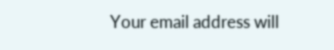Your email address will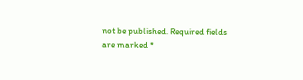not be published. Required fields are marked *